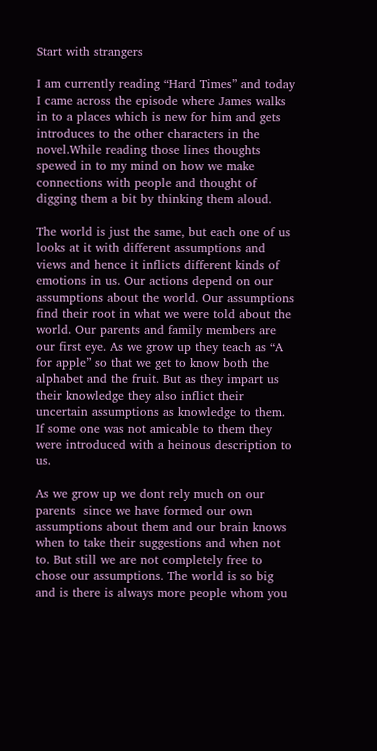Start with strangers

I am currently reading “Hard Times” and today I came across the episode where James walks in to a places which is new for him and gets introduces to the other characters in the novel.While reading those lines thoughts spewed in to my mind on how we make connections with people and thought of digging them a bit by thinking them aloud.

The world is just the same, but each one of us looks at it with different assumptions and views and hence it inflicts different kinds of emotions in us. Our actions depend on our assumptions about the world. Our assumptions find their root in what we were told about the world. Our parents and family members are our first eye. As we grow up they teach as “A for apple” so that we get to know both the alphabet and the fruit. But as they impart us their knowledge they also inflict their uncertain assumptions as knowledge to them. If some one was not amicable to them they were introduced with a heinous description to us.

As we grow up we dont rely much on our parents  since we have formed our own assumptions about them and our brain knows when to take their suggestions and when not to. But still we are not completely free to chose our assumptions. The world is so big and is there is always more people whom you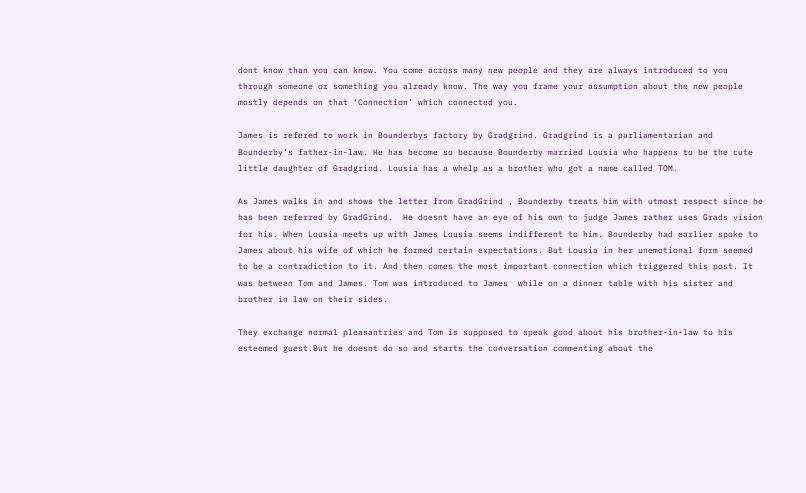dont know than you can know. You come across many new people and they are always introduced to you through someone or something you already know. The way you frame your assumption about the new people mostly depends on that ‘Connection’ which connected you.

James is refered to work in Bounderbys factory by Gradgrind. Gradgrind is a parliamentarian and Bounderby’s father-in-law. He has become so because Bounderby married Lousia who happens to be the cute little daughter of Gradgrind. Lousia has a whelp as a brother who got a name called TOM.

As James walks in and shows the letter from GradGrind , Bounderby treats him with utmost respect since he has been referred by GradGrind.  He doesnt have an eye of his own to judge James rather uses Grads vision for his. When Lousia meets up with James Lousia seems indifferent to him. Bounderby had earlier spoke to James about his wife of which he formed certain expectations. But Lousia in her unemotional form seemed to be a contradiction to it. And then comes the most important connection which triggered this post. It was between Tom and James. Tom was introduced to James  while on a dinner table with his sister and brother in law on their sides.

They exchange normal pleasantries and Tom is supposed to speak good about his brother-in-law to his esteemed guest.But he doesnt do so and starts the conversation commenting about the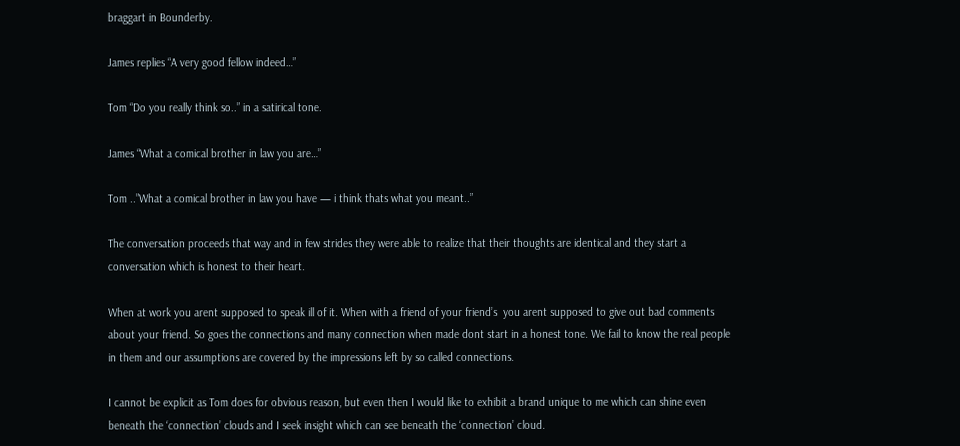braggart in Bounderby.

James replies “A very good fellow indeed…”

Tom “Do you really think so..” in a satirical tone.

James “What a comical brother in law you are…”

Tom ..”What a comical brother in law you have — i think thats what you meant..”

The conversation proceeds that way and in few strides they were able to realize that their thoughts are identical and they start a conversation which is honest to their heart.

When at work you arent supposed to speak ill of it. When with a friend of your friend’s  you arent supposed to give out bad comments about your friend. So goes the connections and many connection when made dont start in a honest tone. We fail to know the real people in them and our assumptions are covered by the impressions left by so called connections.

I cannot be explicit as Tom does for obvious reason, but even then I would like to exhibit a brand unique to me which can shine even beneath the ‘connection’ clouds and I seek insight which can see beneath the ‘connection’ cloud.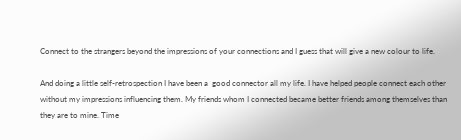Connect to the strangers beyond the impressions of your connections and I guess that will give a new colour to life.

And doing a little self-retrospection I have been a  good connector all my life. I have helped people connect each other without my impressions influencing them. My friends whom I connected became better friends among themselves than they are to mine. Time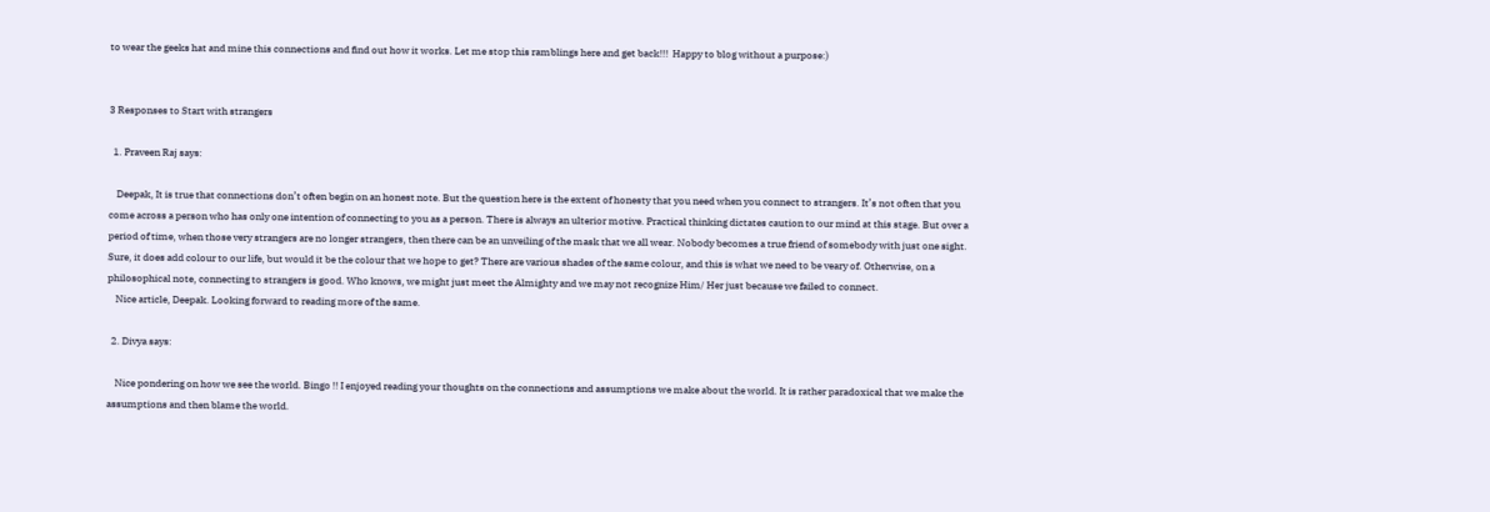to wear the geeks hat and mine this connections and find out how it works. Let me stop this ramblings here and get back!!!  Happy to blog without a purpose:)


3 Responses to Start with strangers

  1. Praveen Raj says:

    Deepak, It is true that connections don’t often begin on an honest note. But the question here is the extent of honesty that you need when you connect to strangers. It’s not often that you come across a person who has only one intention of connecting to you as a person. There is always an ulterior motive. Practical thinking dictates caution to our mind at this stage. But over a period of time, when those very strangers are no longer strangers, then there can be an unveiling of the mask that we all wear. Nobody becomes a true friend of somebody with just one sight. Sure, it does add colour to our life, but would it be the colour that we hope to get? There are various shades of the same colour, and this is what we need to be veary of. Otherwise, on a philosophical note, connecting to strangers is good. Who knows, we might just meet the Almighty and we may not recognize Him/ Her just because we failed to connect.
    Nice article, Deepak. Looking forward to reading more of the same.

  2. Divya says:

    Nice pondering on how we see the world. Bingo !! I enjoyed reading your thoughts on the connections and assumptions we make about the world. It is rather paradoxical that we make the assumptions and then blame the world.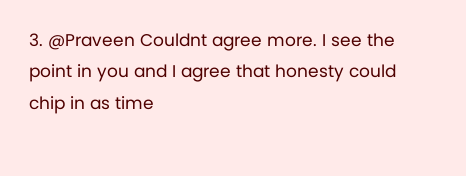3. @Praveen Couldnt agree more. I see the point in you and I agree that honesty could chip in as time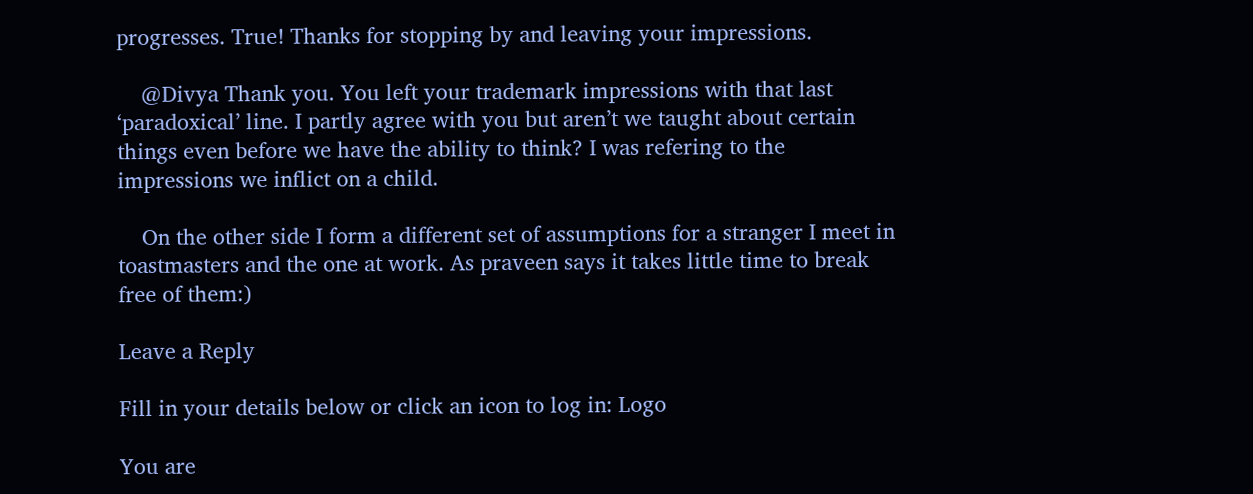progresses. True! Thanks for stopping by and leaving your impressions.

    @Divya Thank you. You left your trademark impressions with that last ‘paradoxical’ line. I partly agree with you but aren’t we taught about certain things even before we have the ability to think? I was refering to the impressions we inflict on a child.

    On the other side I form a different set of assumptions for a stranger I meet in toastmasters and the one at work. As praveen says it takes little time to break free of them:)

Leave a Reply

Fill in your details below or click an icon to log in: Logo

You are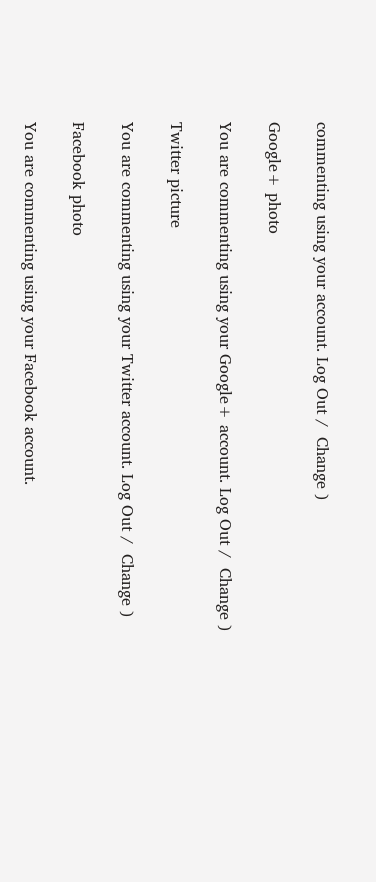commenting using your account. Log Out /  Change )

Google+ photo

You are commenting using your Google+ account. Log Out /  Change )

Twitter picture

You are commenting using your Twitter account. Log Out /  Change )

Facebook photo

You are commenting using your Facebook account.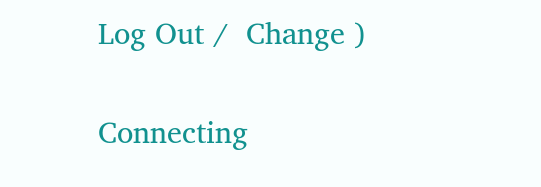Log Out /  Change )


Connecting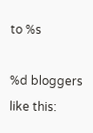to %s

%d bloggers like this: